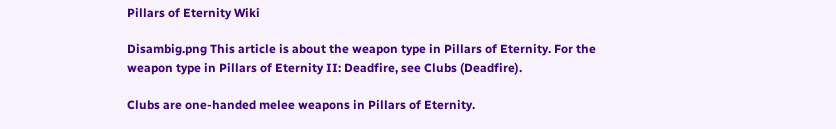Pillars of Eternity Wiki

Disambig.png This article is about the weapon type in Pillars of Eternity. For the weapon type in Pillars of Eternity II: Deadfire, see Clubs (Deadfire).

Clubs are one-handed melee weapons in Pillars of Eternity.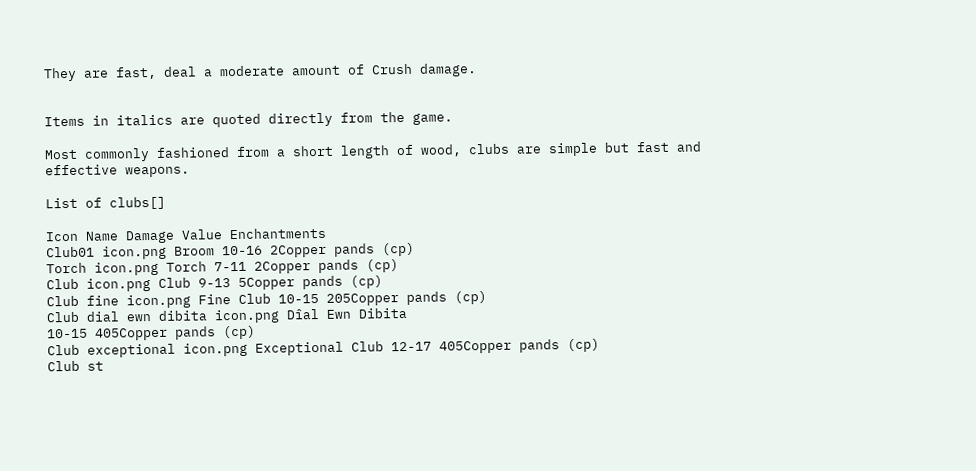They are fast, deal a moderate amount of Crush damage.


Items in italics are quoted directly from the game.

Most commonly fashioned from a short length of wood, clubs are simple but fast and effective weapons.

List of clubs[]

Icon Name Damage Value Enchantments
Club01 icon.png Broom 10-16 2Copper pands (cp)
Torch icon.png Torch 7-11 2Copper pands (cp)
Club icon.png Club 9-13 5Copper pands (cp)
Club fine icon.png Fine Club 10-15 205Copper pands (cp)
Club dial ewn dibita icon.png Dîal Ewn Dibita
10-15 405Copper pands (cp)
Club exceptional icon.png Exceptional Club 12-17 405Copper pands (cp)
Club st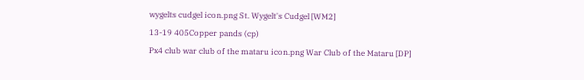wygelts cudgel icon.png St. Wygelt's Cudgel [WM2]
13-19 405Copper pands (cp)
Px4 club war club of the mataru icon.png War Club of the Mataru [DP]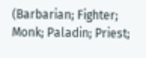(Barbarian; Fighter; Monk; Paladin; Priest;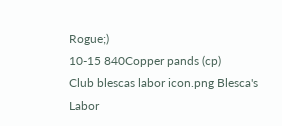Rogue;)
10-15 840Copper pands (cp)
Club blescas labor icon.png Blesca's Labor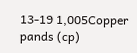13-19 1,005Copper pands (cp)